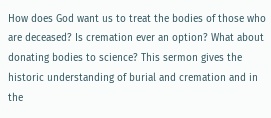How does God want us to treat the bodies of those who are deceased? Is cremation ever an option? What about donating bodies to science? This sermon gives the historic understanding of burial and cremation and in the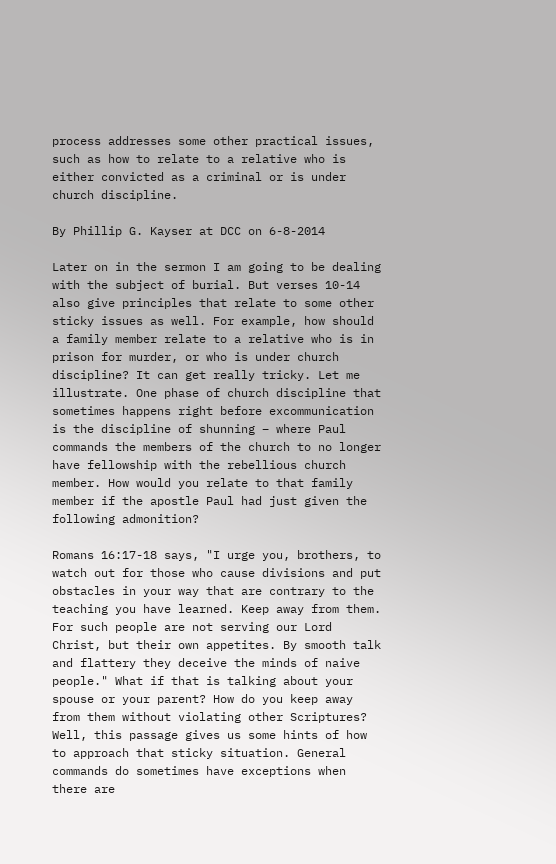process addresses some other practical issues, such as how to relate to a relative who is either convicted as a criminal or is under church discipline.

By Phillip G. Kayser at DCC on 6-8-2014

Later on in the sermon I am going to be dealing with the subject of burial. But verses 10-14 also give principles that relate to some other sticky issues as well. For example, how should a family member relate to a relative who is in prison for murder, or who is under church discipline? It can get really tricky. Let me illustrate. One phase of church discipline that sometimes happens right before excommunication is the discipline of shunning – where Paul commands the members of the church to no longer have fellowship with the rebellious church member. How would you relate to that family member if the apostle Paul had just given the following admonition?

Romans 16:17-18 says, "I urge you, brothers, to watch out for those who cause divisions and put obstacles in your way that are contrary to the teaching you have learned. Keep away from them. For such people are not serving our Lord Christ, but their own appetites. By smooth talk and flattery they deceive the minds of naive people." What if that is talking about your spouse or your parent? How do you keep away from them without violating other Scriptures? Well, this passage gives us some hints of how to approach that sticky situation. General commands do sometimes have exceptions when there are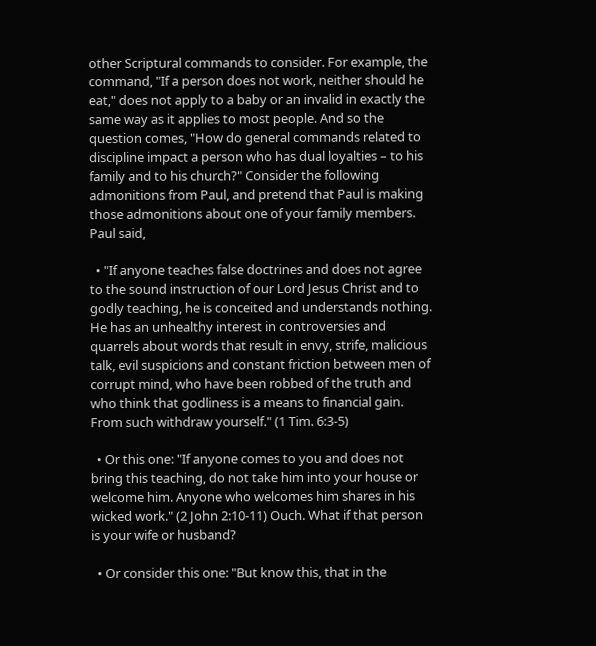other Scriptural commands to consider. For example, the command, "If a person does not work, neither should he eat," does not apply to a baby or an invalid in exactly the same way as it applies to most people. And so the question comes, "How do general commands related to discipline impact a person who has dual loyalties – to his family and to his church?" Consider the following admonitions from Paul, and pretend that Paul is making those admonitions about one of your family members. Paul said,

  • "If anyone teaches false doctrines and does not agree to the sound instruction of our Lord Jesus Christ and to godly teaching, he is conceited and understands nothing. He has an unhealthy interest in controversies and quarrels about words that result in envy, strife, malicious talk, evil suspicions and constant friction between men of corrupt mind, who have been robbed of the truth and who think that godliness is a means to financial gain. From such withdraw yourself." (1 Tim. 6:3-5)

  • Or this one: "If anyone comes to you and does not bring this teaching, do not take him into your house or welcome him. Anyone who welcomes him shares in his wicked work." (2 John 2:10-11) Ouch. What if that person is your wife or husband?

  • Or consider this one: "But know this, that in the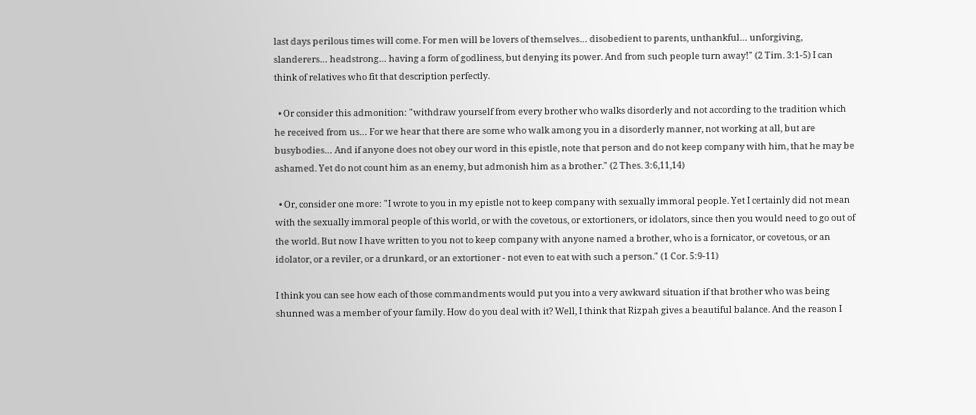last days perilous times will come. For men will be lovers of themselves… disobedient to parents, unthankful… unforgiving, slanderers… headstrong… having a form of godliness, but denying its power. And from such people turn away!" (2 Tim. 3:1-5) I can think of relatives who fit that description perfectly.

  • Or consider this admonition: "withdraw yourself from every brother who walks disorderly and not according to the tradition which he received from us… For we hear that there are some who walk among you in a disorderly manner, not working at all, but are busybodies… And if anyone does not obey our word in this epistle, note that person and do not keep company with him, that he may be ashamed. Yet do not count him as an enemy, but admonish him as a brother." (2 Thes. 3:6,11,14)

  • Or, consider one more: "I wrote to you in my epistle not to keep company with sexually immoral people. Yet I certainly did not mean with the sexually immoral people of this world, or with the covetous, or extortioners, or idolators, since then you would need to go out of the world. But now I have written to you not to keep company with anyone named a brother, who is a fornicator, or covetous, or an idolator, or a reviler, or a drunkard, or an extortioner - not even to eat with such a person." (1 Cor. 5:9-11)

I think you can see how each of those commandments would put you into a very awkward situation if that brother who was being shunned was a member of your family. How do you deal with it? Well, I think that Rizpah gives a beautiful balance. And the reason I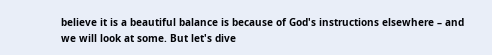believe it is a beautiful balance is because of God's instructions elsewhere – and we will look at some. But let's dive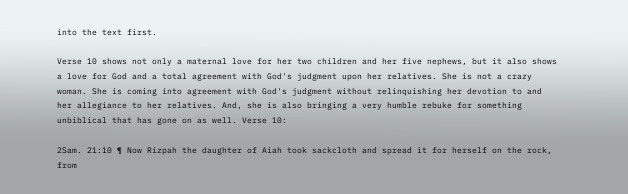into the text first.

Verse 10 shows not only a maternal love for her two children and her five nephews, but it also shows a love for God and a total agreement with God's judgment upon her relatives. She is not a crazy woman. She is coming into agreement with God's judgment without relinquishing her devotion to and her allegiance to her relatives. And, she is also bringing a very humble rebuke for something unbiblical that has gone on as well. Verse 10:

2Sam. 21:10 ¶ Now Rizpah the daughter of Aiah took sackcloth and spread it for herself on the rock, from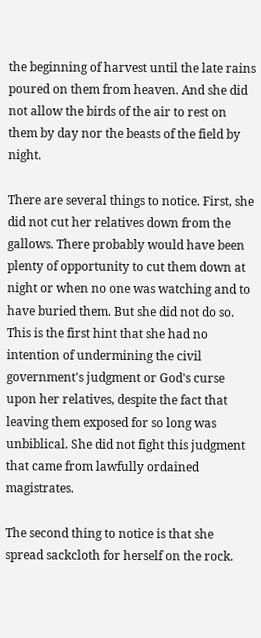the beginning of harvest until the late rains poured on them from heaven. And she did not allow the birds of the air to rest on them by day nor the beasts of the field by night.

There are several things to notice. First, she did not cut her relatives down from the gallows. There probably would have been plenty of opportunity to cut them down at night or when no one was watching and to have buried them. But she did not do so. This is the first hint that she had no intention of undermining the civil government's judgment or God's curse upon her relatives, despite the fact that leaving them exposed for so long was unbiblical. She did not fight this judgment that came from lawfully ordained magistrates.

The second thing to notice is that she spread sackcloth for herself on the rock.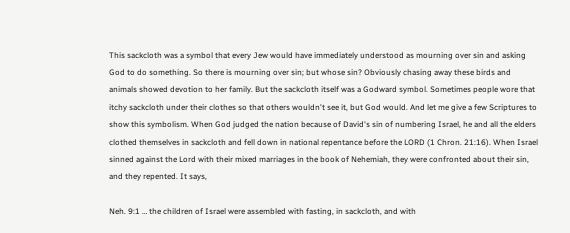This sackcloth was a symbol that every Jew would have immediately understood as mourning over sin and asking God to do something. So there is mourning over sin; but whose sin? Obviously chasing away these birds and animals showed devotion to her family. But the sackcloth itself was a Godward symbol. Sometimes people wore that itchy sackcloth under their clothes so that others wouldn't see it, but God would. And let me give a few Scriptures to show this symbolism. When God judged the nation because of David's sin of numbering Israel, he and all the elders clothed themselves in sackcloth and fell down in national repentance before the LORD (1 Chron. 21:16). When Israel sinned against the Lord with their mixed marriages in the book of Nehemiah, they were confronted about their sin, and they repented. It says,

Neh. 9:1 … the children of Israel were assembled with fasting, in sackcloth, and with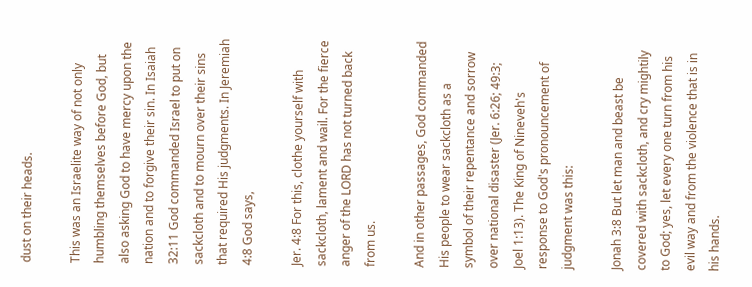dust on their heads.

This was an Israelite way of not only humbling themselves before God, but also asking God to have mercy upon the nation and to forgive their sin. In Isaiah 32:11 God commanded Israel to put on sackcloth and to mourn over their sins that required His judgments. In Jeremiah 4:8 God says,

Jer. 4:8 For this, clothe yourself with sackcloth, lament and wail. For the fierce anger of the LORD has not turned back from us.

And in other passages, God commanded His people to wear sackcloth as a symbol of their repentance and sorrow over national disaster (Jer. 6:26; 49:3; Joel 1:13). The King of Nineveh's response to God's pronouncement of judgment was this:

Jonah 3:8 But let man and beast be covered with sackcloth, and cry mightily to God; yes, let every one turn from his evil way and from the violence that is in his hands.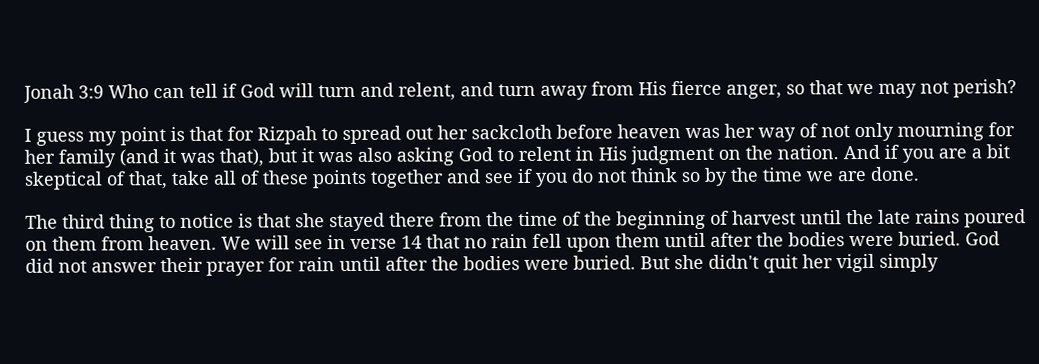Jonah 3:9 Who can tell if God will turn and relent, and turn away from His fierce anger, so that we may not perish?

I guess my point is that for Rizpah to spread out her sackcloth before heaven was her way of not only mourning for her family (and it was that), but it was also asking God to relent in His judgment on the nation. And if you are a bit skeptical of that, take all of these points together and see if you do not think so by the time we are done.

The third thing to notice is that she stayed there from the time of the beginning of harvest until the late rains poured on them from heaven. We will see in verse 14 that no rain fell upon them until after the bodies were buried. God did not answer their prayer for rain until after the bodies were buried. But she didn't quit her vigil simply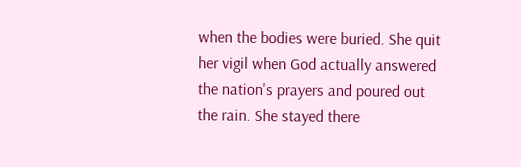when the bodies were buried. She quit her vigil when God actually answered the nation's prayers and poured out the rain. She stayed there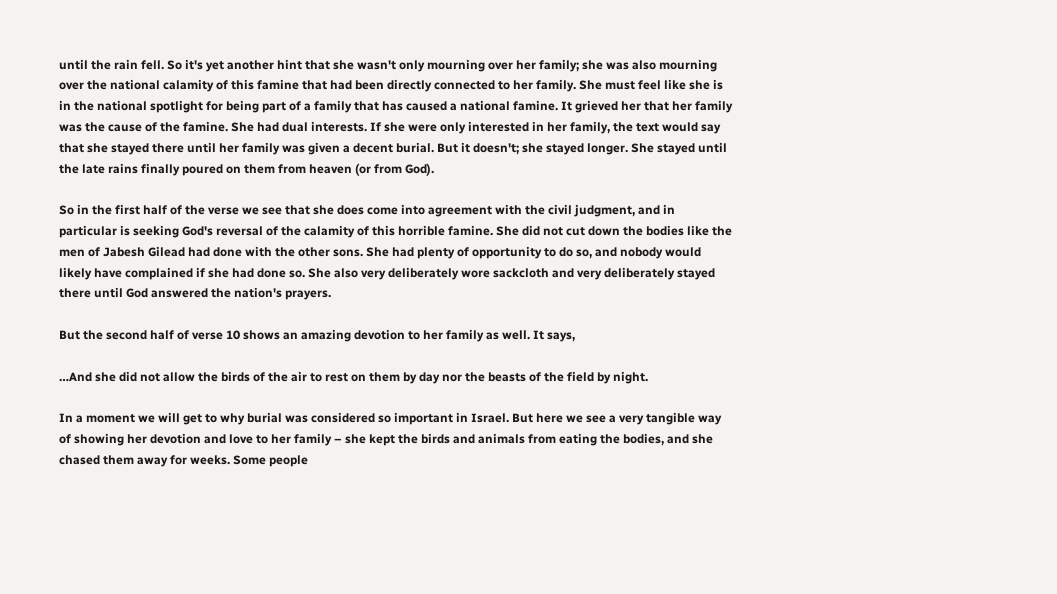until the rain fell. So it's yet another hint that she wasn't only mourning over her family; she was also mourning over the national calamity of this famine that had been directly connected to her family. She must feel like she is in the national spotlight for being part of a family that has caused a national famine. It grieved her that her family was the cause of the famine. She had dual interests. If she were only interested in her family, the text would say that she stayed there until her family was given a decent burial. But it doesn't; she stayed longer. She stayed until the late rains finally poured on them from heaven (or from God).

So in the first half of the verse we see that she does come into agreement with the civil judgment, and in particular is seeking God's reversal of the calamity of this horrible famine. She did not cut down the bodies like the men of Jabesh Gilead had done with the other sons. She had plenty of opportunity to do so, and nobody would likely have complained if she had done so. She also very deliberately wore sackcloth and very deliberately stayed there until God answered the nation's prayers.

But the second half of verse 10 shows an amazing devotion to her family as well. It says,

…And she did not allow the birds of the air to rest on them by day nor the beasts of the field by night.

In a moment we will get to why burial was considered so important in Israel. But here we see a very tangible way of showing her devotion and love to her family – she kept the birds and animals from eating the bodies, and she chased them away for weeks. Some people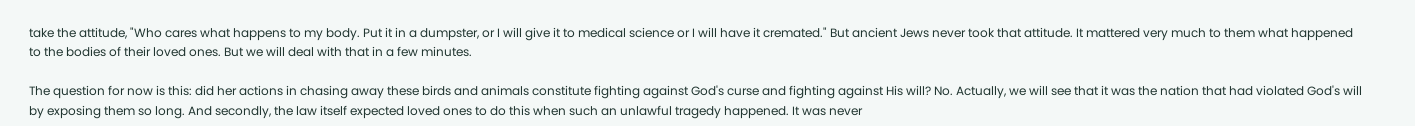take the attitude, "Who cares what happens to my body. Put it in a dumpster, or I will give it to medical science or I will have it cremated." But ancient Jews never took that attitude. It mattered very much to them what happened to the bodies of their loved ones. But we will deal with that in a few minutes.

The question for now is this: did her actions in chasing away these birds and animals constitute fighting against God's curse and fighting against His will? No. Actually, we will see that it was the nation that had violated God's will by exposing them so long. And secondly, the law itself expected loved ones to do this when such an unlawful tragedy happened. It was never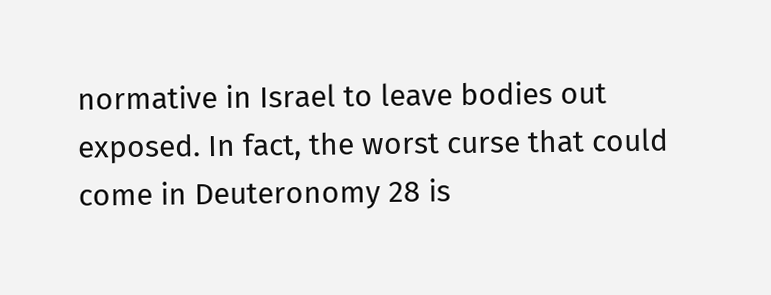normative in Israel to leave bodies out exposed. In fact, the worst curse that could come in Deuteronomy 28 is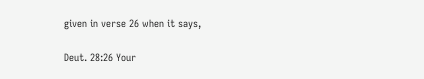given in verse 26 when it says,

Deut. 28:26 Your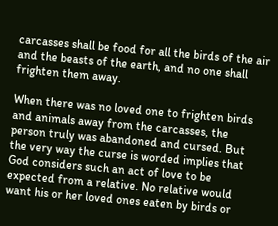carcasses shall be food for all the birds of the air and the beasts of the earth, and no one shall frighten them away.

When there was no loved one to frighten birds and animals away from the carcasses, the person truly was abandoned and cursed. But the very way the curse is worded implies that God considers such an act of love to be expected from a relative. No relative would want his or her loved ones eaten by birds or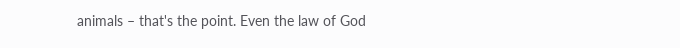animals – that's the point. Even the law of God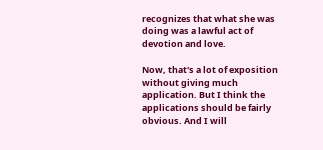recognizes that what she was doing was a lawful act of devotion and love.

Now, that's a lot of exposition without giving much application. But I think the applications should be fairly obvious. And I will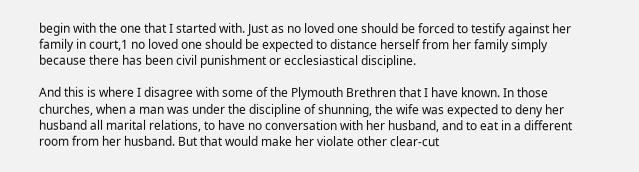begin with the one that I started with. Just as no loved one should be forced to testify against her family in court,1 no loved one should be expected to distance herself from her family simply because there has been civil punishment or ecclesiastical discipline.

And this is where I disagree with some of the Plymouth Brethren that I have known. In those churches, when a man was under the discipline of shunning, the wife was expected to deny her husband all marital relations, to have no conversation with her husband, and to eat in a different room from her husband. But that would make her violate other clear-cut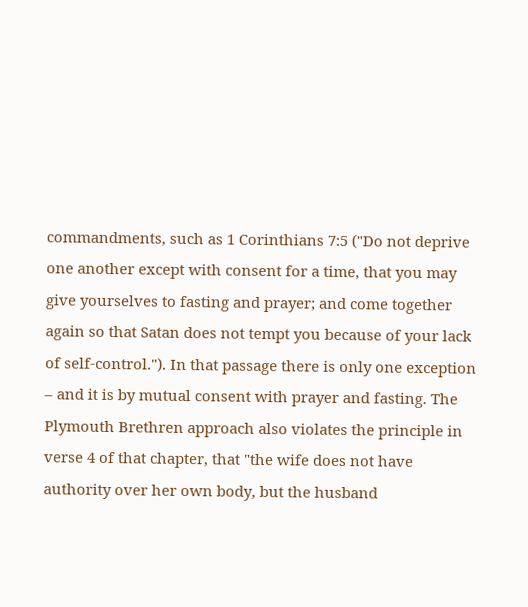commandments, such as 1 Corinthians 7:5 ("Do not deprive one another except with consent for a time, that you may give yourselves to fasting and prayer; and come together again so that Satan does not tempt you because of your lack of self-control."). In that passage there is only one exception – and it is by mutual consent with prayer and fasting. The Plymouth Brethren approach also violates the principle in verse 4 of that chapter, that "the wife does not have authority over her own body, but the husband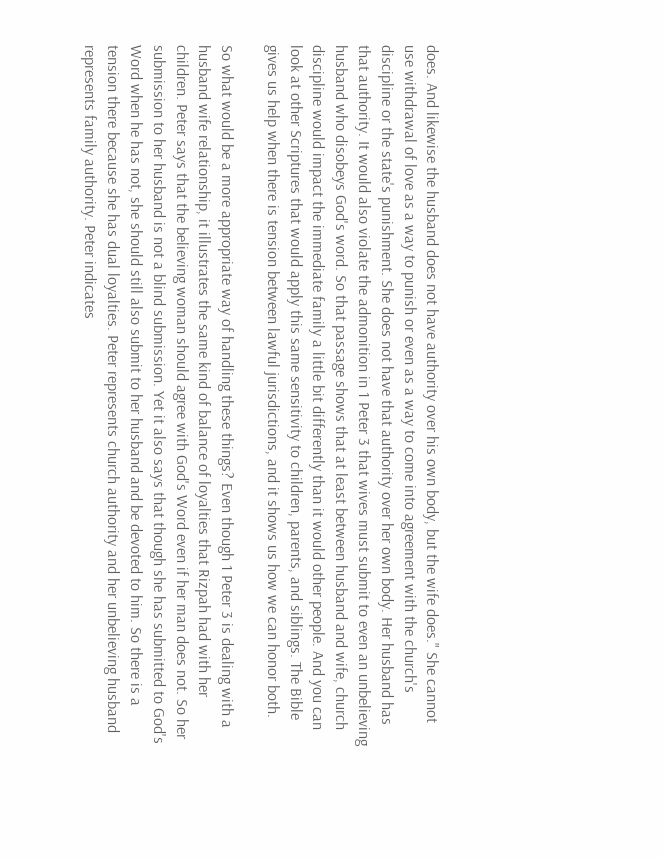does. And likewise the husband does not have authority over his own body, but the wife does." She cannot use withdrawal of love as a way to punish or even as a way to come into agreement with the church's discipline or the state's punishment. She does not have that authority over her own body. Her husband has that authority. It would also violate the admonition in 1 Peter 3 that wives must submit to even an unbelieving husband who disobeys God's word. So that passage shows that at least between husband and wife, church discipline would impact the immediate family a little bit differently than it would other people. And you can look at other Scriptures that would apply this same sensitivity to children, parents, and siblings. The Bible gives us help when there is tension between lawful jurisdictions, and it shows us how we can honor both.

So what would be a more appropriate way of handling these things? Even though 1 Peter 3 is dealing with a husband wife relationship, it illustrates the same kind of balance of loyalties that Rizpah had with her children. Peter says that the believing woman should agree with God's Word even if her man does not. So her submission to her husband is not a blind submission. Yet it also says that though she has submitted to God's Word when he has not, she should still also submit to her husband and be devoted to him. So there is a tension there because she has dual loyalties. Peter represents church authority and her unbelieving husband represents family authority. Peter indicates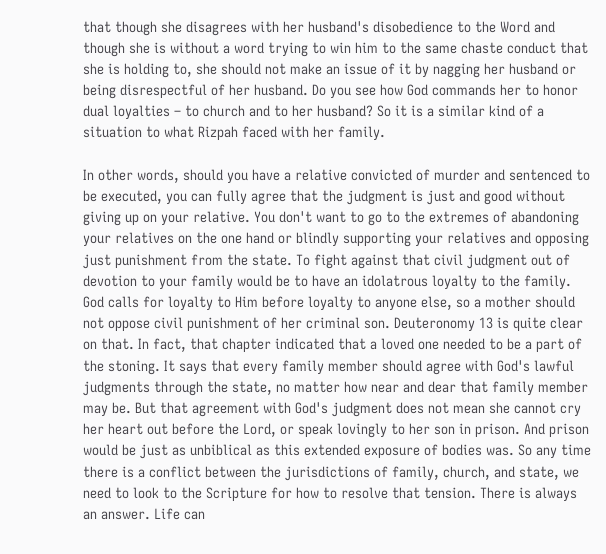that though she disagrees with her husband's disobedience to the Word and though she is without a word trying to win him to the same chaste conduct that she is holding to, she should not make an issue of it by nagging her husband or being disrespectful of her husband. Do you see how God commands her to honor dual loyalties – to church and to her husband? So it is a similar kind of a situation to what Rizpah faced with her family.

In other words, should you have a relative convicted of murder and sentenced to be executed, you can fully agree that the judgment is just and good without giving up on your relative. You don't want to go to the extremes of abandoning your relatives on the one hand or blindly supporting your relatives and opposing just punishment from the state. To fight against that civil judgment out of devotion to your family would be to have an idolatrous loyalty to the family. God calls for loyalty to Him before loyalty to anyone else, so a mother should not oppose civil punishment of her criminal son. Deuteronomy 13 is quite clear on that. In fact, that chapter indicated that a loved one needed to be a part of the stoning. It says that every family member should agree with God's lawful judgments through the state, no matter how near and dear that family member may be. But that agreement with God's judgment does not mean she cannot cry her heart out before the Lord, or speak lovingly to her son in prison. And prison would be just as unbiblical as this extended exposure of bodies was. So any time there is a conflict between the jurisdictions of family, church, and state, we need to look to the Scripture for how to resolve that tension. There is always an answer. Life can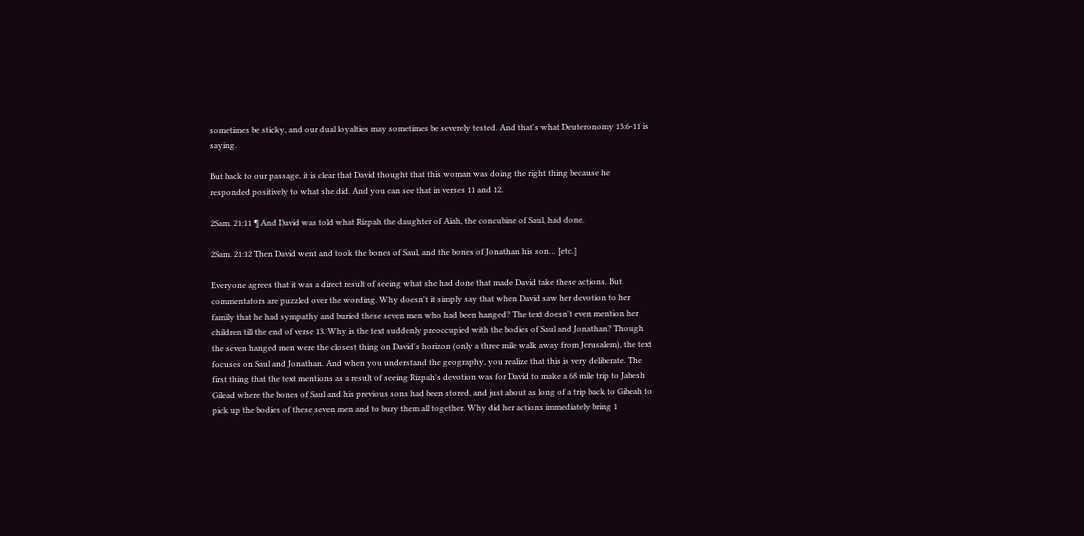sometimes be sticky, and our dual loyalties may sometimes be severely tested. And that's what Deuteronomy 13:6-11 is saying.

But back to our passage, it is clear that David thought that this woman was doing the right thing because he responded positively to what she did. And you can see that in verses 11 and 12.

2Sam. 21:11 ¶ And David was told what Rizpah the daughter of Aiah, the concubine of Saul, had done.

2Sam. 21:12 Then David went and took the bones of Saul, and the bones of Jonathan his son… [etc.]

Everyone agrees that it was a direct result of seeing what she had done that made David take these actions. But commentators are puzzled over the wording. Why doesn't it simply say that when David saw her devotion to her family that he had sympathy and buried these seven men who had been hanged? The text doesn't even mention her children till the end of verse 13. Why is the text suddenly preoccupied with the bodies of Saul and Jonathan? Though the seven hanged men were the closest thing on David's horizon (only a three mile walk away from Jerusalem), the text focuses on Saul and Jonathan. And when you understand the geography, you realize that this is very deliberate. The first thing that the text mentions as a result of seeing Rizpah's devotion was for David to make a 68 mile trip to Jabesh Gilead where the bones of Saul and his previous sons had been stored, and just about as long of a trip back to Gibeah to pick up the bodies of these seven men and to bury them all together. Why did her actions immediately bring 1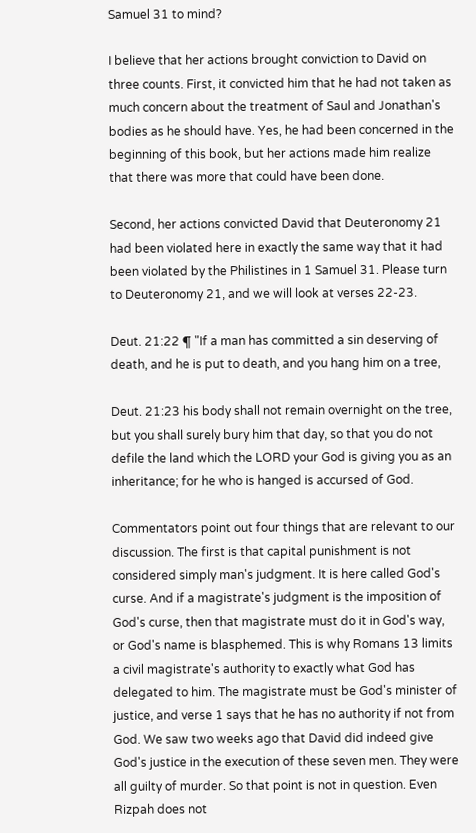Samuel 31 to mind?

I believe that her actions brought conviction to David on three counts. First, it convicted him that he had not taken as much concern about the treatment of Saul and Jonathan's bodies as he should have. Yes, he had been concerned in the beginning of this book, but her actions made him realize that there was more that could have been done.

Second, her actions convicted David that Deuteronomy 21 had been violated here in exactly the same way that it had been violated by the Philistines in 1 Samuel 31. Please turn to Deuteronomy 21, and we will look at verses 22-23.

Deut. 21:22 ¶ "If a man has committed a sin deserving of death, and he is put to death, and you hang him on a tree,

Deut. 21:23 his body shall not remain overnight on the tree, but you shall surely bury him that day, so that you do not defile the land which the LORD your God is giving you as an inheritance; for he who is hanged is accursed of God.

Commentators point out four things that are relevant to our discussion. The first is that capital punishment is not considered simply man's judgment. It is here called God's curse. And if a magistrate's judgment is the imposition of God's curse, then that magistrate must do it in God's way, or God's name is blasphemed. This is why Romans 13 limits a civil magistrate's authority to exactly what God has delegated to him. The magistrate must be God's minister of justice, and verse 1 says that he has no authority if not from God. We saw two weeks ago that David did indeed give God's justice in the execution of these seven men. They were all guilty of murder. So that point is not in question. Even Rizpah does not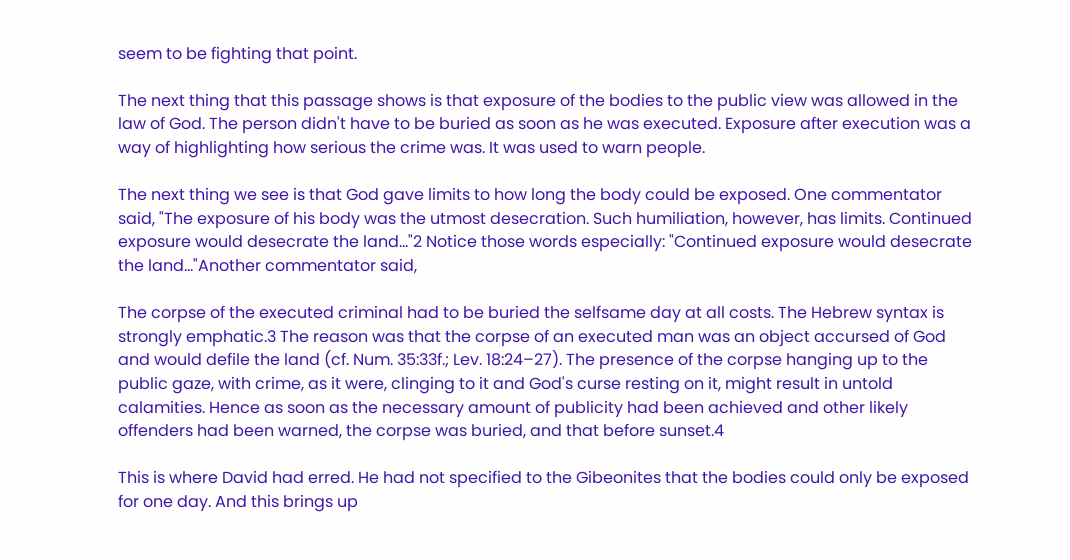seem to be fighting that point.

The next thing that this passage shows is that exposure of the bodies to the public view was allowed in the law of God. The person didn't have to be buried as soon as he was executed. Exposure after execution was a way of highlighting how serious the crime was. It was used to warn people.

The next thing we see is that God gave limits to how long the body could be exposed. One commentator said, "The exposure of his body was the utmost desecration. Such humiliation, however, has limits. Continued exposure would desecrate the land…"2 Notice those words especially: "Continued exposure would desecrate the land…"Another commentator said,

The corpse of the executed criminal had to be buried the selfsame day at all costs. The Hebrew syntax is strongly emphatic.3 The reason was that the corpse of an executed man was an object accursed of God and would defile the land (cf. Num. 35:33f.; Lev. 18:24–27). The presence of the corpse hanging up to the public gaze, with crime, as it were, clinging to it and God's curse resting on it, might result in untold calamities. Hence as soon as the necessary amount of publicity had been achieved and other likely offenders had been warned, the corpse was buried, and that before sunset.4

This is where David had erred. He had not specified to the Gibeonites that the bodies could only be exposed for one day. And this brings up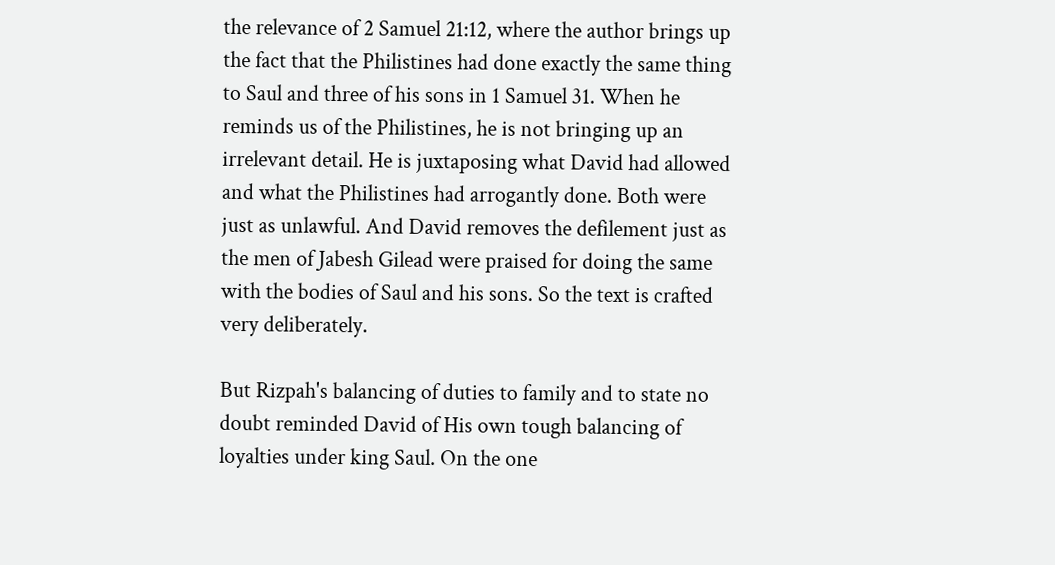the relevance of 2 Samuel 21:12, where the author brings up the fact that the Philistines had done exactly the same thing to Saul and three of his sons in 1 Samuel 31. When he reminds us of the Philistines, he is not bringing up an irrelevant detail. He is juxtaposing what David had allowed and what the Philistines had arrogantly done. Both were just as unlawful. And David removes the defilement just as the men of Jabesh Gilead were praised for doing the same with the bodies of Saul and his sons. So the text is crafted very deliberately.

But Rizpah's balancing of duties to family and to state no doubt reminded David of His own tough balancing of loyalties under king Saul. On the one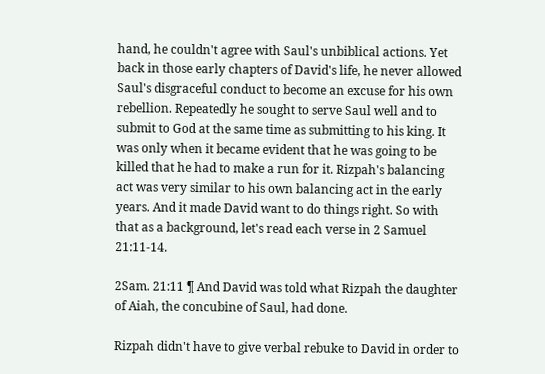hand, he couldn't agree with Saul's unbiblical actions. Yet back in those early chapters of David's life, he never allowed Saul's disgraceful conduct to become an excuse for his own rebellion. Repeatedly he sought to serve Saul well and to submit to God at the same time as submitting to his king. It was only when it became evident that he was going to be killed that he had to make a run for it. Rizpah's balancing act was very similar to his own balancing act in the early years. And it made David want to do things right. So with that as a background, let's read each verse in 2 Samuel 21:11-14.

2Sam. 21:11 ¶ And David was told what Rizpah the daughter of Aiah, the concubine of Saul, had done.

Rizpah didn't have to give verbal rebuke to David in order to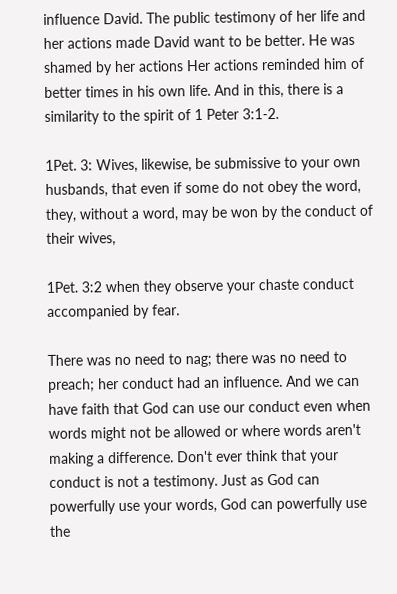influence David. The public testimony of her life and her actions made David want to be better. He was shamed by her actions Her actions reminded him of better times in his own life. And in this, there is a similarity to the spirit of 1 Peter 3:1-2.

1Pet. 3: Wives, likewise, be submissive to your own husbands, that even if some do not obey the word, they, without a word, may be won by the conduct of their wives,

1Pet. 3:2 when they observe your chaste conduct accompanied by fear.

There was no need to nag; there was no need to preach; her conduct had an influence. And we can have faith that God can use our conduct even when words might not be allowed or where words aren't making a difference. Don't ever think that your conduct is not a testimony. Just as God can powerfully use your words, God can powerfully use the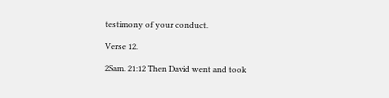testimony of your conduct.

Verse 12.

2Sam. 21:12 Then David went and took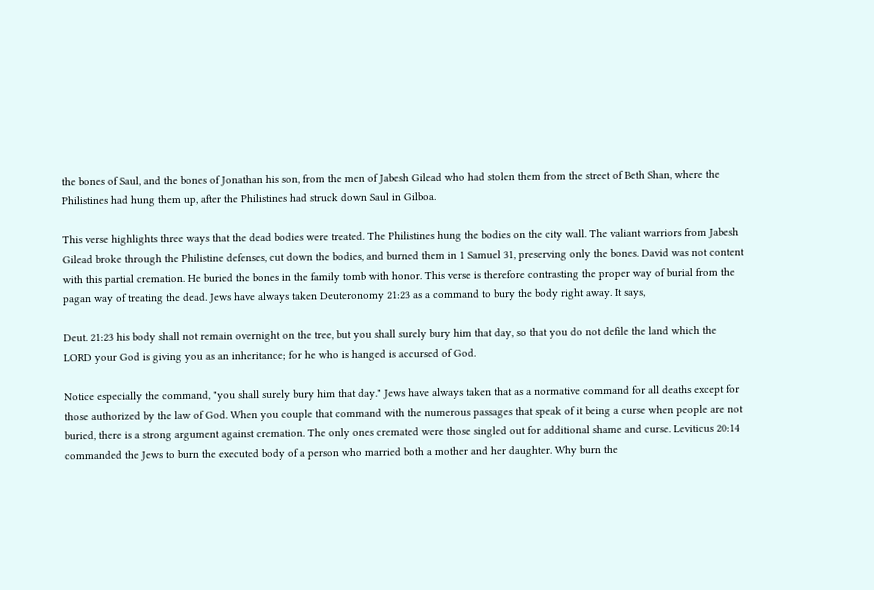the bones of Saul, and the bones of Jonathan his son, from the men of Jabesh Gilead who had stolen them from the street of Beth Shan, where the Philistines had hung them up, after the Philistines had struck down Saul in Gilboa.

This verse highlights three ways that the dead bodies were treated. The Philistines hung the bodies on the city wall. The valiant warriors from Jabesh Gilead broke through the Philistine defenses, cut down the bodies, and burned them in 1 Samuel 31, preserving only the bones. David was not content with this partial cremation. He buried the bones in the family tomb with honor. This verse is therefore contrasting the proper way of burial from the pagan way of treating the dead. Jews have always taken Deuteronomy 21:23 as a command to bury the body right away. It says,

Deut. 21:23 his body shall not remain overnight on the tree, but you shall surely bury him that day, so that you do not defile the land which the LORD your God is giving you as an inheritance; for he who is hanged is accursed of God.

Notice especially the command, "you shall surely bury him that day." Jews have always taken that as a normative command for all deaths except for those authorized by the law of God. When you couple that command with the numerous passages that speak of it being a curse when people are not buried, there is a strong argument against cremation. The only ones cremated were those singled out for additional shame and curse. Leviticus 20:14 commanded the Jews to burn the executed body of a person who married both a mother and her daughter. Why burn the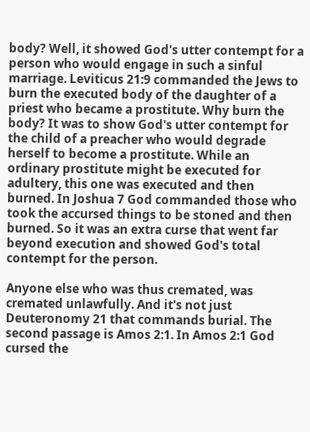body? Well, it showed God's utter contempt for a person who would engage in such a sinful marriage. Leviticus 21:9 commanded the Jews to burn the executed body of the daughter of a priest who became a prostitute. Why burn the body? It was to show God's utter contempt for the child of a preacher who would degrade herself to become a prostitute. While an ordinary prostitute might be executed for adultery, this one was executed and then burned. In Joshua 7 God commanded those who took the accursed things to be stoned and then burned. So it was an extra curse that went far beyond execution and showed God's total contempt for the person.

Anyone else who was thus cremated, was cremated unlawfully. And it's not just Deuteronomy 21 that commands burial. The second passage is Amos 2:1. In Amos 2:1 God cursed the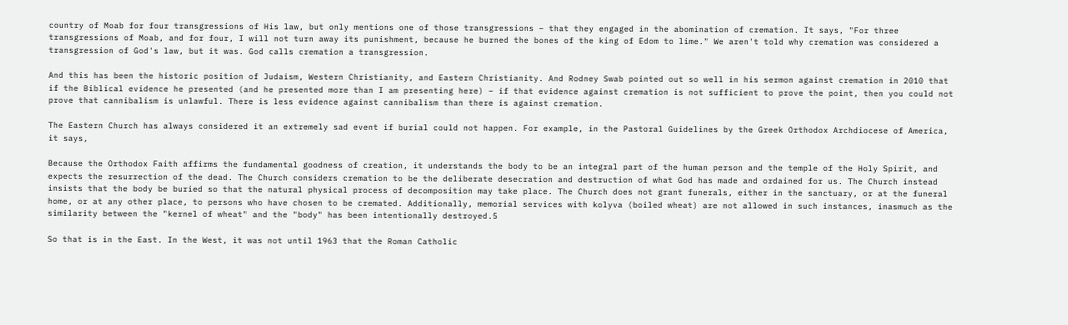country of Moab for four transgressions of His law, but only mentions one of those transgressions – that they engaged in the abomination of cremation. It says, "For three transgressions of Moab, and for four, I will not turn away its punishment, because he burned the bones of the king of Edom to lime." We aren't told why cremation was considered a transgression of God's law, but it was. God calls cremation a transgression.

And this has been the historic position of Judaism, Western Christianity, and Eastern Christianity. And Rodney Swab pointed out so well in his sermon against cremation in 2010 that if the Biblical evidence he presented (and he presented more than I am presenting here) – if that evidence against cremation is not sufficient to prove the point, then you could not prove that cannibalism is unlawful. There is less evidence against cannibalism than there is against cremation.

The Eastern Church has always considered it an extremely sad event if burial could not happen. For example, in the Pastoral Guidelines by the Greek Orthodox Archdiocese of America, it says,

Because the Orthodox Faith affirms the fundamental goodness of creation, it understands the body to be an integral part of the human person and the temple of the Holy Spirit, and expects the resurrection of the dead. The Church considers cremation to be the deliberate desecration and destruction of what God has made and ordained for us. The Church instead insists that the body be buried so that the natural physical process of decomposition may take place. The Church does not grant funerals, either in the sanctuary, or at the funeral home, or at any other place, to persons who have chosen to be cremated. Additionally, memorial services with kolyva (boiled wheat) are not allowed in such instances, inasmuch as the similarity between the "kernel of wheat" and the "body" has been intentionally destroyed.5

So that is in the East. In the West, it was not until 1963 that the Roman Catholic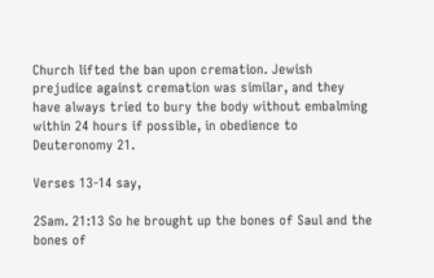Church lifted the ban upon cremation. Jewish prejudice against cremation was similar, and they have always tried to bury the body without embalming within 24 hours if possible, in obedience to Deuteronomy 21.

Verses 13-14 say,

2Sam. 21:13 So he brought up the bones of Saul and the bones of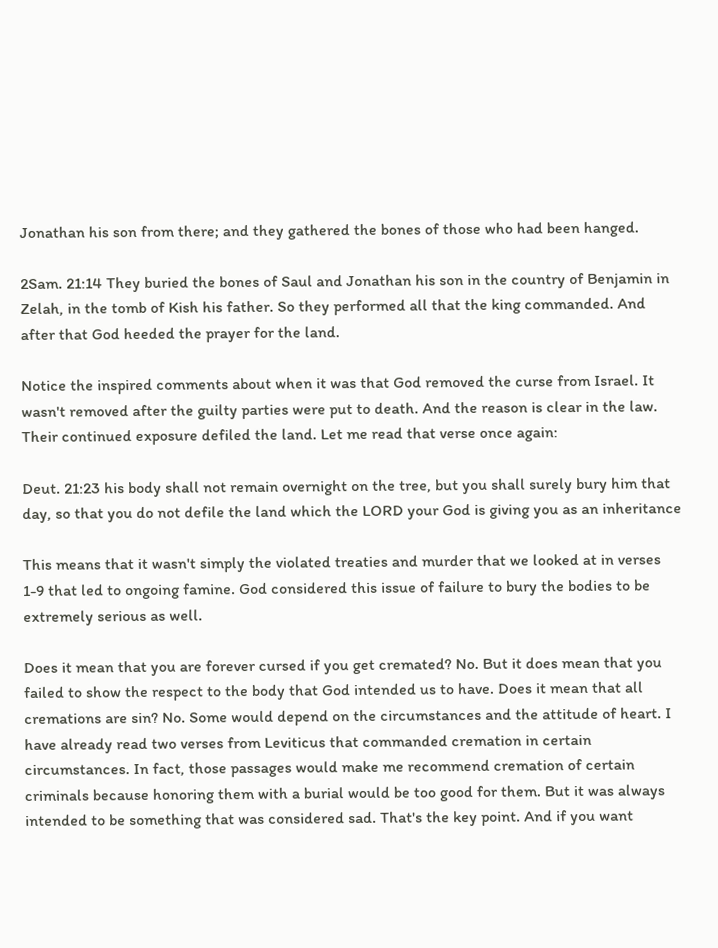Jonathan his son from there; and they gathered the bones of those who had been hanged.

2Sam. 21:14 They buried the bones of Saul and Jonathan his son in the country of Benjamin in Zelah, in the tomb of Kish his father. So they performed all that the king commanded. And after that God heeded the prayer for the land.

Notice the inspired comments about when it was that God removed the curse from Israel. It wasn't removed after the guilty parties were put to death. And the reason is clear in the law. Their continued exposure defiled the land. Let me read that verse once again:

Deut. 21:23 his body shall not remain overnight on the tree, but you shall surely bury him that day, so that you do not defile the land which the LORD your God is giving you as an inheritance

This means that it wasn't simply the violated treaties and murder that we looked at in verses 1-9 that led to ongoing famine. God considered this issue of failure to bury the bodies to be extremely serious as well.

Does it mean that you are forever cursed if you get cremated? No. But it does mean that you failed to show the respect to the body that God intended us to have. Does it mean that all cremations are sin? No. Some would depend on the circumstances and the attitude of heart. I have already read two verses from Leviticus that commanded cremation in certain circumstances. In fact, those passages would make me recommend cremation of certain criminals because honoring them with a burial would be too good for them. But it was always intended to be something that was considered sad. That's the key point. And if you want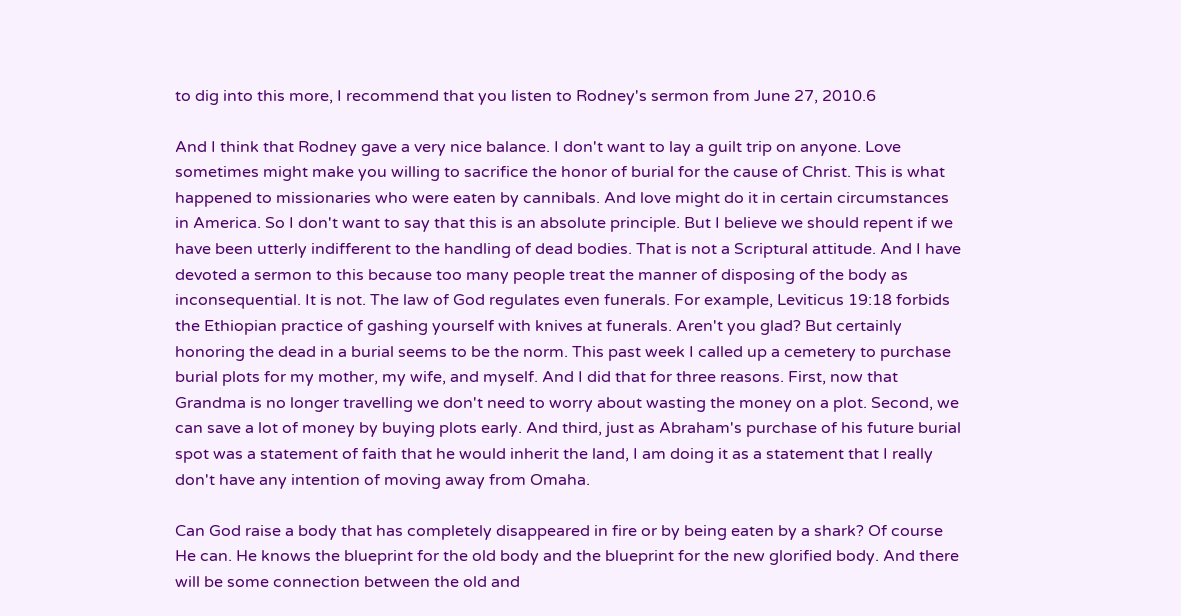to dig into this more, I recommend that you listen to Rodney's sermon from June 27, 2010.6

And I think that Rodney gave a very nice balance. I don't want to lay a guilt trip on anyone. Love sometimes might make you willing to sacrifice the honor of burial for the cause of Christ. This is what happened to missionaries who were eaten by cannibals. And love might do it in certain circumstances in America. So I don't want to say that this is an absolute principle. But I believe we should repent if we have been utterly indifferent to the handling of dead bodies. That is not a Scriptural attitude. And I have devoted a sermon to this because too many people treat the manner of disposing of the body as inconsequential. It is not. The law of God regulates even funerals. For example, Leviticus 19:18 forbids the Ethiopian practice of gashing yourself with knives at funerals. Aren't you glad? But certainly honoring the dead in a burial seems to be the norm. This past week I called up a cemetery to purchase burial plots for my mother, my wife, and myself. And I did that for three reasons. First, now that Grandma is no longer travelling we don't need to worry about wasting the money on a plot. Second, we can save a lot of money by buying plots early. And third, just as Abraham's purchase of his future burial spot was a statement of faith that he would inherit the land, I am doing it as a statement that I really don't have any intention of moving away from Omaha.

Can God raise a body that has completely disappeared in fire or by being eaten by a shark? Of course He can. He knows the blueprint for the old body and the blueprint for the new glorified body. And there will be some connection between the old and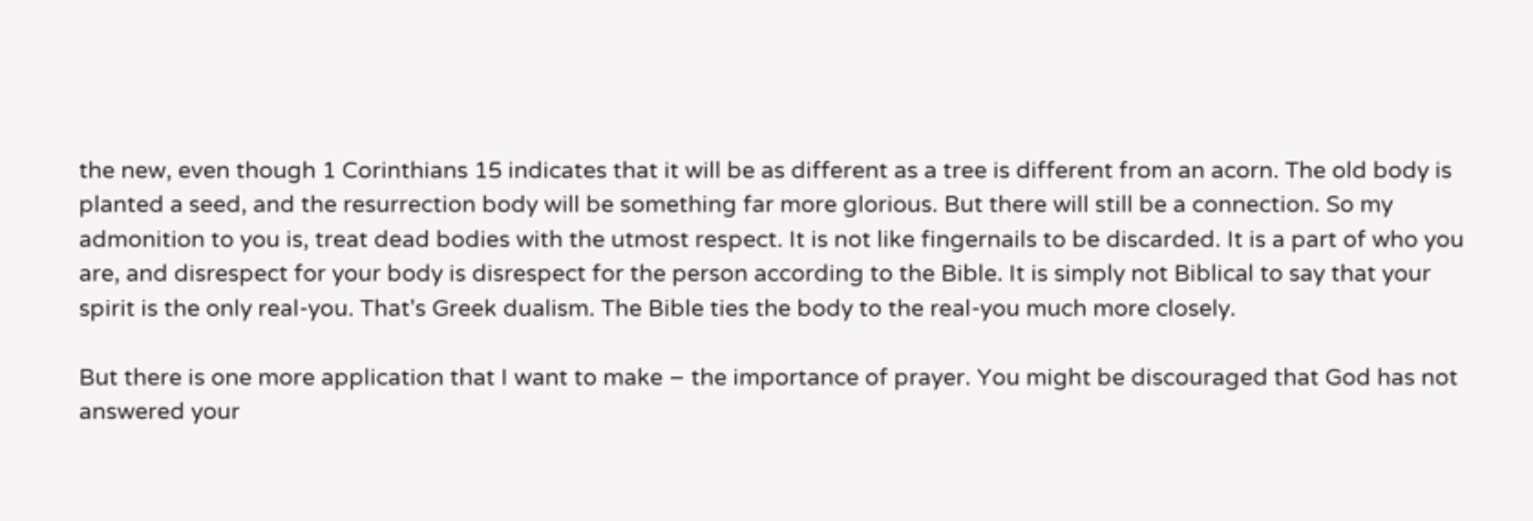the new, even though 1 Corinthians 15 indicates that it will be as different as a tree is different from an acorn. The old body is planted a seed, and the resurrection body will be something far more glorious. But there will still be a connection. So my admonition to you is, treat dead bodies with the utmost respect. It is not like fingernails to be discarded. It is a part of who you are, and disrespect for your body is disrespect for the person according to the Bible. It is simply not Biblical to say that your spirit is the only real-you. That's Greek dualism. The Bible ties the body to the real-you much more closely.

But there is one more application that I want to make – the importance of prayer. You might be discouraged that God has not answered your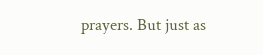prayers. But just as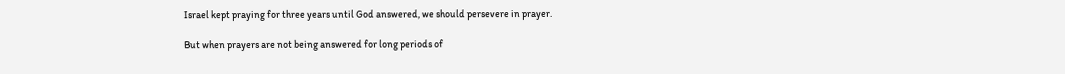Israel kept praying for three years until God answered, we should persevere in prayer.

But when prayers are not being answered for long periods of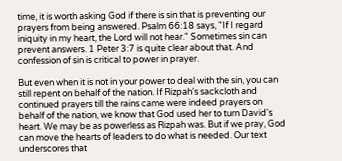time, it is worth asking God if there is sin that is preventing our prayers from being answered. Psalm 66:18 says, "If I regard iniquity in my heart, the Lord will not hear." Sometimes sin can prevent answers. 1 Peter 3:7 is quite clear about that. And confession of sin is critical to power in prayer.

But even when it is not in your power to deal with the sin, you can still repent on behalf of the nation. If Rizpah's sackcloth and continued prayers till the rains came were indeed prayers on behalf of the nation, we know that God used her to turn David's heart. We may be as powerless as Rizpah was. But if we pray, God can move the hearts of leaders to do what is needed. Our text underscores that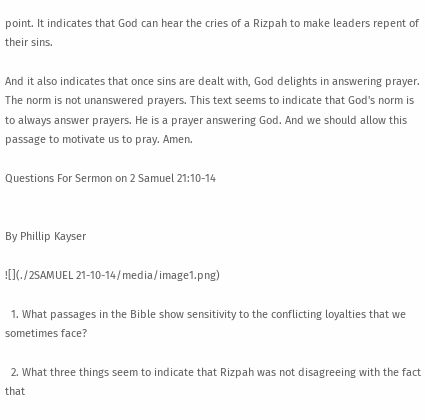point. It indicates that God can hear the cries of a Rizpah to make leaders repent of their sins.

And it also indicates that once sins are dealt with, God delights in answering prayer. The norm is not unanswered prayers. This text seems to indicate that God's norm is to always answer prayers. He is a prayer answering God. And we should allow this passage to motivate us to pray. Amen.

Questions For Sermon on 2 Samuel 21:10-14


By Phillip Kayser

![](./2SAMUEL 21-10-14/media/image1.png)

  1. What passages in the Bible show sensitivity to the conflicting loyalties that we sometimes face?

  2. What three things seem to indicate that Rizpah was not disagreeing with the fact that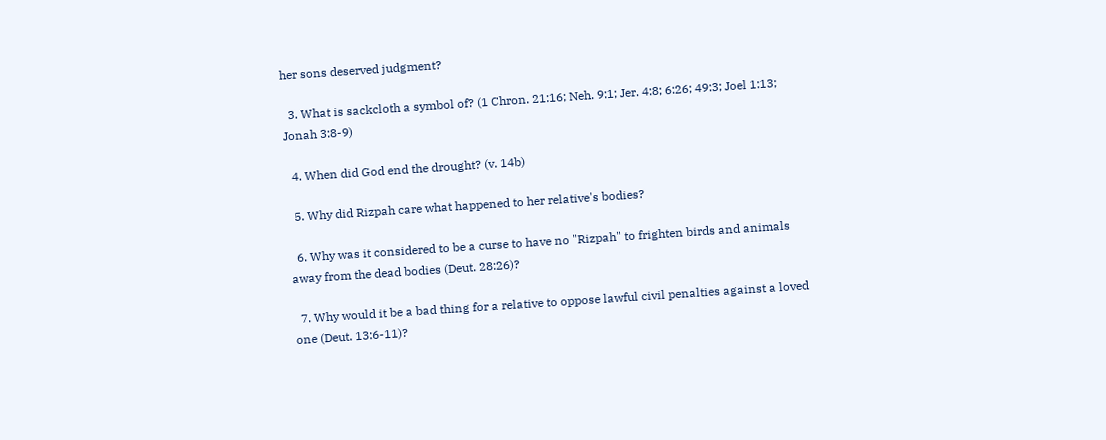her sons deserved judgment?

  3. What is sackcloth a symbol of? (1 Chron. 21:16; Neh. 9:1; Jer. 4:8; 6:26; 49:3; Joel 1:13; Jonah 3:8-9)

  4. When did God end the drought? (v. 14b)

  5. Why did Rizpah care what happened to her relative's bodies?

  6. Why was it considered to be a curse to have no "Rizpah" to frighten birds and animals away from the dead bodies (Deut. 28:26)?

  7. Why would it be a bad thing for a relative to oppose lawful civil penalties against a loved one (Deut. 13:6-11)?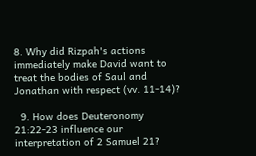8. Why did Rizpah's actions immediately make David want to treat the bodies of Saul and Jonathan with respect (vv. 11-14)?

  9. How does Deuteronomy 21:22-23 influence our interpretation of 2 Samuel 21?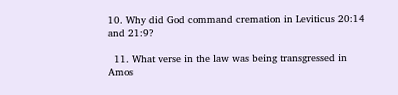10. Why did God command cremation in Leviticus 20:14 and 21:9?

  11. What verse in the law was being transgressed in Amos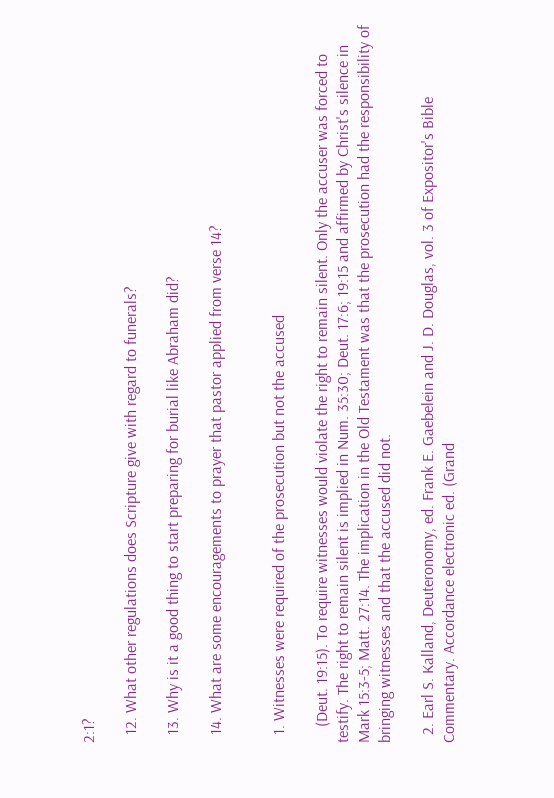2:1?

  12. What other regulations does Scripture give with regard to funerals?

  13. Why is it a good thing to start preparing for burial like Abraham did?

  14. What are some encouragements to prayer that pastor applied from verse 14?


  1. Witnesses were required of the prosecution but not the accused

    (Deut. 19:15). To require witnesses would violate the right to remain silent. Only the accuser was forced to testify. The right to remain silent is implied in Num. 35:30; Deut. 17:6; 19:15 and affirmed by Christ's silence in Mark 15:3-5; Matt. 27:14. The implication in the Old Testament was that the prosecution had the responsibility of bringing witnesses and that the accused did not.

  2. Earl S. Kalland, Deuteronomy, ed. Frank E. Gaebelein and J. D. Douglas, vol. 3 of Expositor's Bible Commentary. Accordance electronic ed. (Grand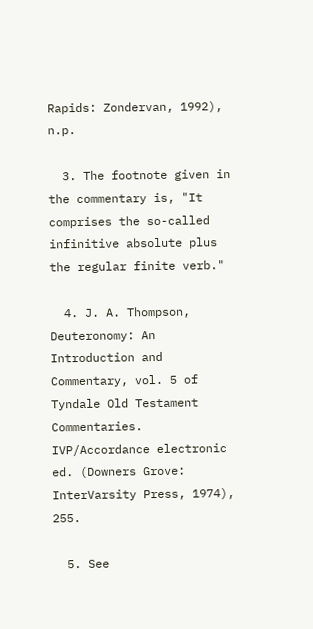Rapids: Zondervan, 1992), n.p.

  3. The footnote given in the commentary is, "It comprises the so-called infinitive absolute plus the regular finite verb."

  4. J. A. Thompson, Deuteronomy: An Introduction and Commentary, vol. 5 of Tyndale Old Testament Commentaries. IVP/Accordance electronic ed. (Downers Grove: InterVarsity Press, 1974), 255.

  5. See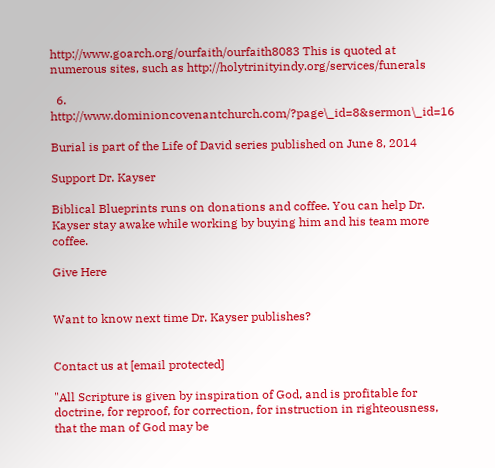http://www.goarch.org/ourfaith/ourfaith8083 This is quoted at numerous sites, such as http://holytrinityindy.org/services/funerals

  6. http://www.dominioncovenantchurch.com/?page\_id=8&sermon\_id=16

Burial is part of the Life of David series published on June 8, 2014

Support Dr. Kayser

Biblical Blueprints runs on donations and coffee. You can help Dr. Kayser stay awake while working by buying him and his team more coffee.

Give Here


Want to know next time Dr. Kayser publishes?


Contact us at [email protected]

"All Scripture is given by inspiration of God, and is profitable for doctrine, for reproof, for correction, for instruction in righteousness, that the man of God may be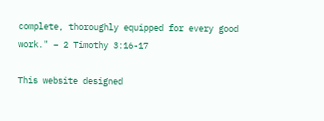complete, thoroughly equipped for every good work." – 2 Timothy 3:16-17

This website designed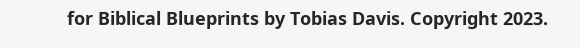for Biblical Blueprints by Tobias Davis. Copyright 2023.